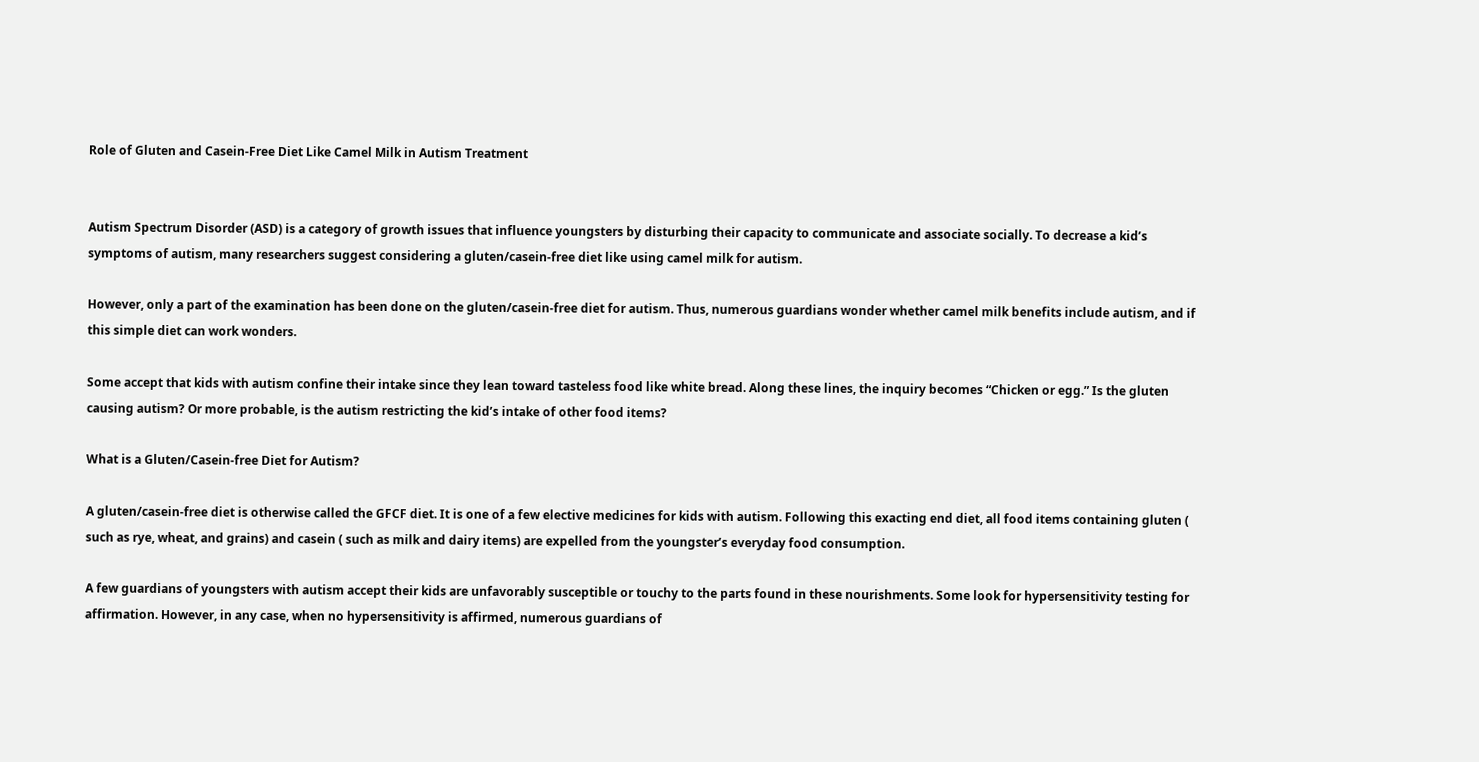Role of Gluten and Casein-Free Diet Like Camel Milk in Autism Treatment


Autism Spectrum Disorder (ASD) is a category of growth issues that influence youngsters by disturbing their capacity to communicate and associate socially. To decrease a kid’s symptoms of autism, many researchers suggest considering a gluten/casein-free diet like using camel milk for autism.

However, only a part of the examination has been done on the gluten/casein-free diet for autism. Thus, numerous guardians wonder whether camel milk benefits include autism, and if this simple diet can work wonders.

Some accept that kids with autism confine their intake since they lean toward tasteless food like white bread. Along these lines, the inquiry becomes “Chicken or egg.” Is the gluten causing autism? Or more probable, is the autism restricting the kid’s intake of other food items?

What is a Gluten/Casein-free Diet for Autism?

A gluten/casein-free diet is otherwise called the GFCF diet. It is one of a few elective medicines for kids with autism. Following this exacting end diet, all food items containing gluten ( such as rye, wheat, and grains) and casein ( such as milk and dairy items) are expelled from the youngster’s everyday food consumption.

A few guardians of youngsters with autism accept their kids are unfavorably susceptible or touchy to the parts found in these nourishments. Some look for hypersensitivity testing for affirmation. However, in any case, when no hypersensitivity is affirmed, numerous guardians of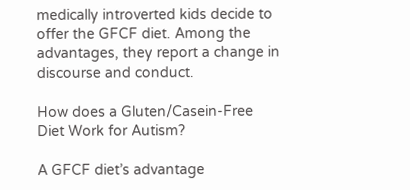medically introverted kids decide to offer the GFCF diet. Among the advantages, they report a change in discourse and conduct.

How does a Gluten/Casein-Free Diet Work for Autism?

A GFCF diet’s advantage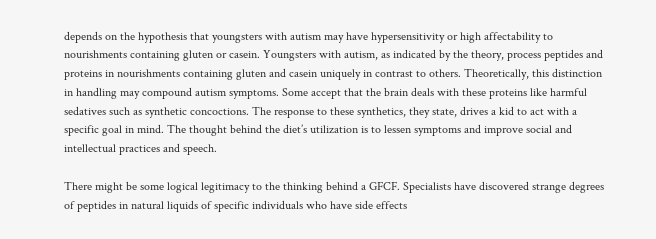depends on the hypothesis that youngsters with autism may have hypersensitivity or high affectability to nourishments containing gluten or casein. Youngsters with autism, as indicated by the theory, process peptides and proteins in nourishments containing gluten and casein uniquely in contrast to others. Theoretically, this distinction in handling may compound autism symptoms. Some accept that the brain deals with these proteins like harmful sedatives such as synthetic concoctions. The response to these synthetics, they state, drives a kid to act with a specific goal in mind. The thought behind the diet’s utilization is to lessen symptoms and improve social and intellectual practices and speech.

There might be some logical legitimacy to the thinking behind a GFCF. Specialists have discovered strange degrees of peptides in natural liquids of specific individuals who have side effects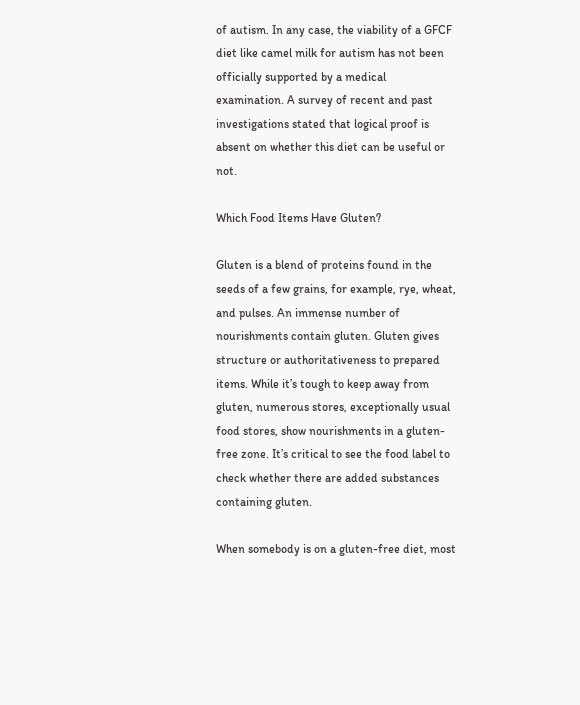of autism. In any case, the viability of a GFCF diet like camel milk for autism has not been officially supported by a medical examination. A survey of recent and past investigations stated that logical proof is absent on whether this diet can be useful or not.

Which Food Items Have Gluten?

Gluten is a blend of proteins found in the seeds of a few grains, for example, rye, wheat, and pulses. An immense number of nourishments contain gluten. Gluten gives structure or authoritativeness to prepared items. While it’s tough to keep away from gluten, numerous stores, exceptionally usual food stores, show nourishments in a gluten-free zone. It’s critical to see the food label to check whether there are added substances containing gluten.

When somebody is on a gluten-free diet, most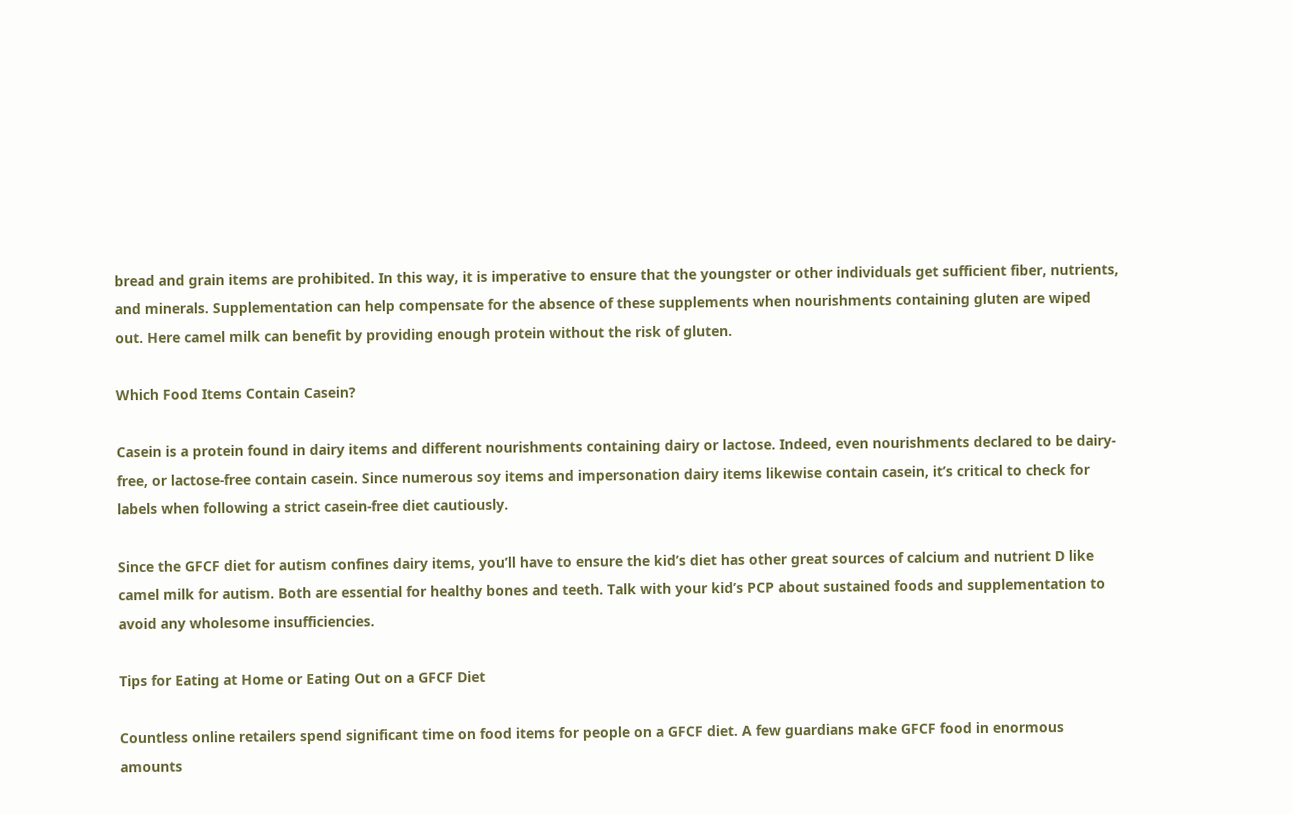bread and grain items are prohibited. In this way, it is imperative to ensure that the youngster or other individuals get sufficient fiber, nutrients, and minerals. Supplementation can help compensate for the absence of these supplements when nourishments containing gluten are wiped out. Here camel milk can benefit by providing enough protein without the risk of gluten.

Which Food Items Contain Casein?

Casein is a protein found in dairy items and different nourishments containing dairy or lactose. Indeed, even nourishments declared to be dairy-free, or lactose-free contain casein. Since numerous soy items and impersonation dairy items likewise contain casein, it’s critical to check for labels when following a strict casein-free diet cautiously.

Since the GFCF diet for autism confines dairy items, you’ll have to ensure the kid’s diet has other great sources of calcium and nutrient D like camel milk for autism. Both are essential for healthy bones and teeth. Talk with your kid’s PCP about sustained foods and supplementation to avoid any wholesome insufficiencies.

Tips for Eating at Home or Eating Out on a GFCF Diet

Countless online retailers spend significant time on food items for people on a GFCF diet. A few guardians make GFCF food in enormous amounts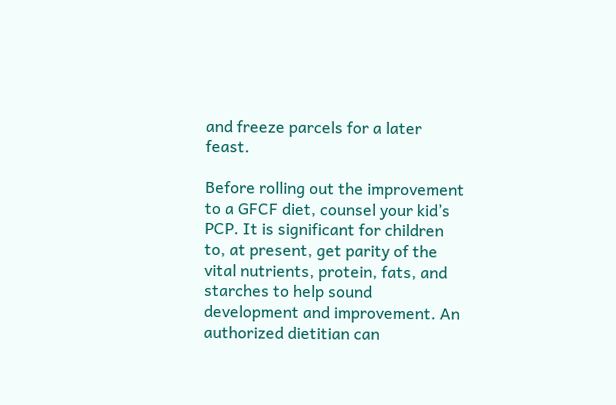and freeze parcels for a later feast.

Before rolling out the improvement to a GFCF diet, counsel your kid’s PCP. It is significant for children to, at present, get parity of the vital nutrients, protein, fats, and starches to help sound development and improvement. An authorized dietitian can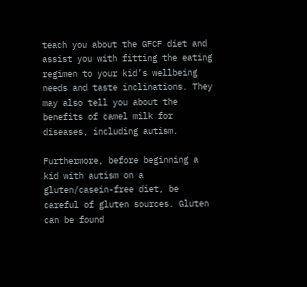teach you about the GFCF diet and assist you with fitting the eating regimen to your kid’s wellbeing needs and taste inclinations. They may also tell you about the benefits of camel milk for diseases, including autism.

Furthermore, before beginning a kid with autism on a gluten/casein-free diet, be careful of gluten sources. Gluten can be found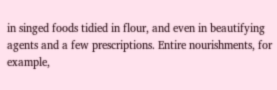in singed foods tidied in flour, and even in beautifying agents and a few prescriptions. Entire nourishments, for example,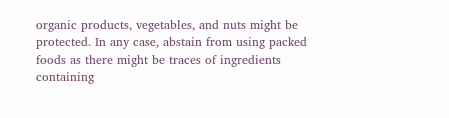organic products, vegetables, and nuts might be protected. In any case, abstain from using packed foods as there might be traces of ingredients containing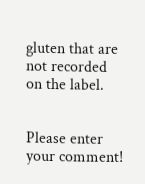gluten that are not recorded on the label.


Please enter your comment!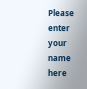Please enter your name here